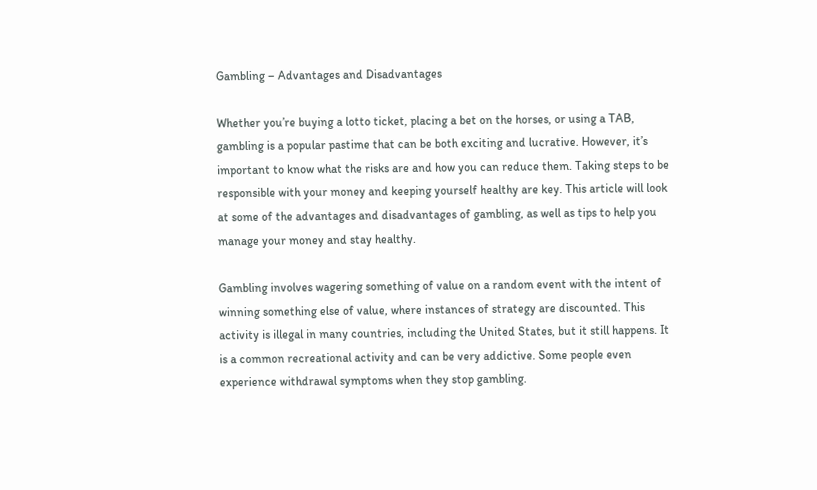Gambling – Advantages and Disadvantages

Whether you’re buying a lotto ticket, placing a bet on the horses, or using a TAB, gambling is a popular pastime that can be both exciting and lucrative. However, it’s important to know what the risks are and how you can reduce them. Taking steps to be responsible with your money and keeping yourself healthy are key. This article will look at some of the advantages and disadvantages of gambling, as well as tips to help you manage your money and stay healthy.

Gambling involves wagering something of value on a random event with the intent of winning something else of value, where instances of strategy are discounted. This activity is illegal in many countries, including the United States, but it still happens. It is a common recreational activity and can be very addictive. Some people even experience withdrawal symptoms when they stop gambling.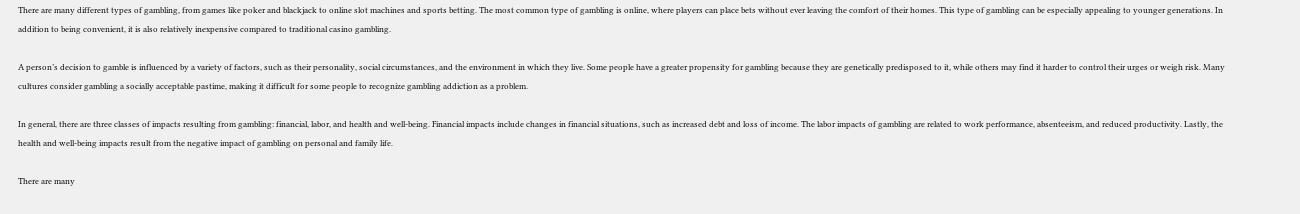There are many different types of gambling, from games like poker and blackjack to online slot machines and sports betting. The most common type of gambling is online, where players can place bets without ever leaving the comfort of their homes. This type of gambling can be especially appealing to younger generations. In addition to being convenient, it is also relatively inexpensive compared to traditional casino gambling.

A person’s decision to gamble is influenced by a variety of factors, such as their personality, social circumstances, and the environment in which they live. Some people have a greater propensity for gambling because they are genetically predisposed to it, while others may find it harder to control their urges or weigh risk. Many cultures consider gambling a socially acceptable pastime, making it difficult for some people to recognize gambling addiction as a problem.

In general, there are three classes of impacts resulting from gambling: financial, labor, and health and well-being. Financial impacts include changes in financial situations, such as increased debt and loss of income. The labor impacts of gambling are related to work performance, absenteeism, and reduced productivity. Lastly, the health and well-being impacts result from the negative impact of gambling on personal and family life.

There are many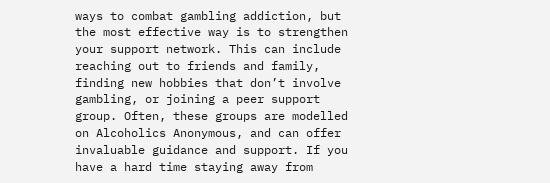ways to combat gambling addiction, but the most effective way is to strengthen your support network. This can include reaching out to friends and family, finding new hobbies that don’t involve gambling, or joining a peer support group. Often, these groups are modelled on Alcoholics Anonymous, and can offer invaluable guidance and support. If you have a hard time staying away from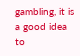gambling, it is a good idea to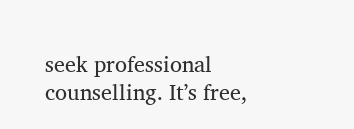seek professional counselling. It’s free,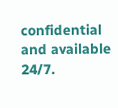confidential and available 24/7.